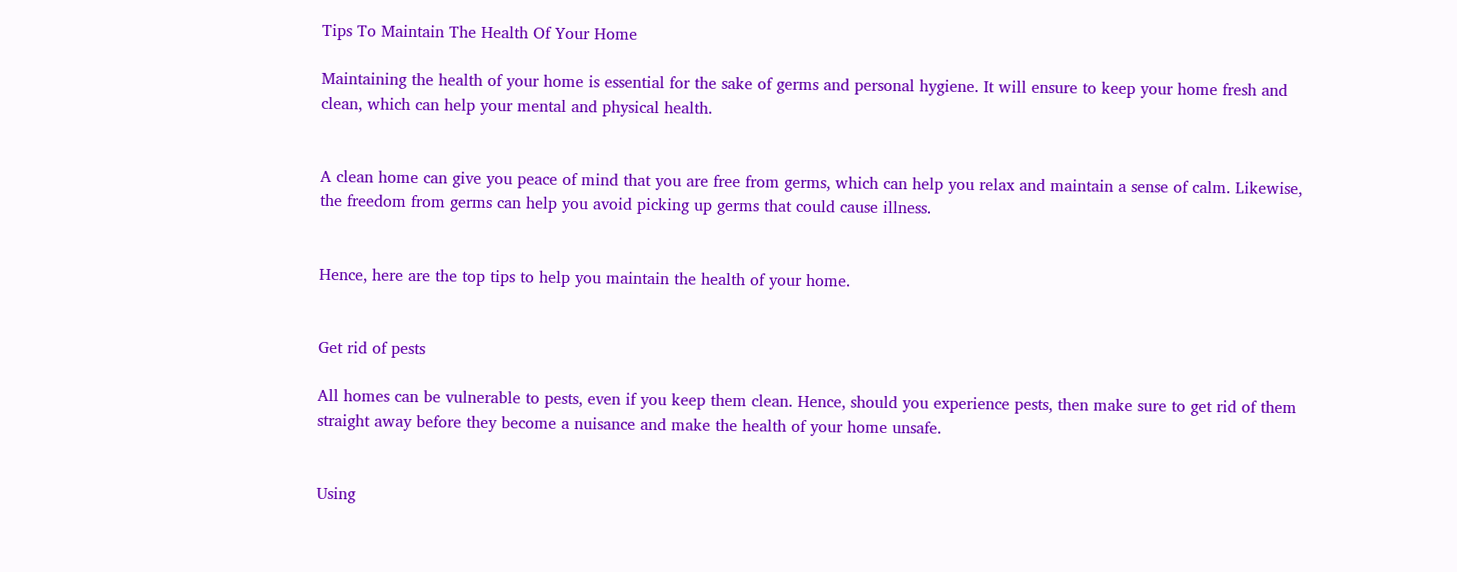Tips To Maintain The Health Of Your Home

Maintaining the health of your home is essential for the sake of germs and personal hygiene. It will ensure to keep your home fresh and clean, which can help your mental and physical health.


A clean home can give you peace of mind that you are free from germs, which can help you relax and maintain a sense of calm. Likewise, the freedom from germs can help you avoid picking up germs that could cause illness.


Hence, here are the top tips to help you maintain the health of your home.


Get rid of pests

All homes can be vulnerable to pests, even if you keep them clean. Hence, should you experience pests, then make sure to get rid of them straight away before they become a nuisance and make the health of your home unsafe.


Using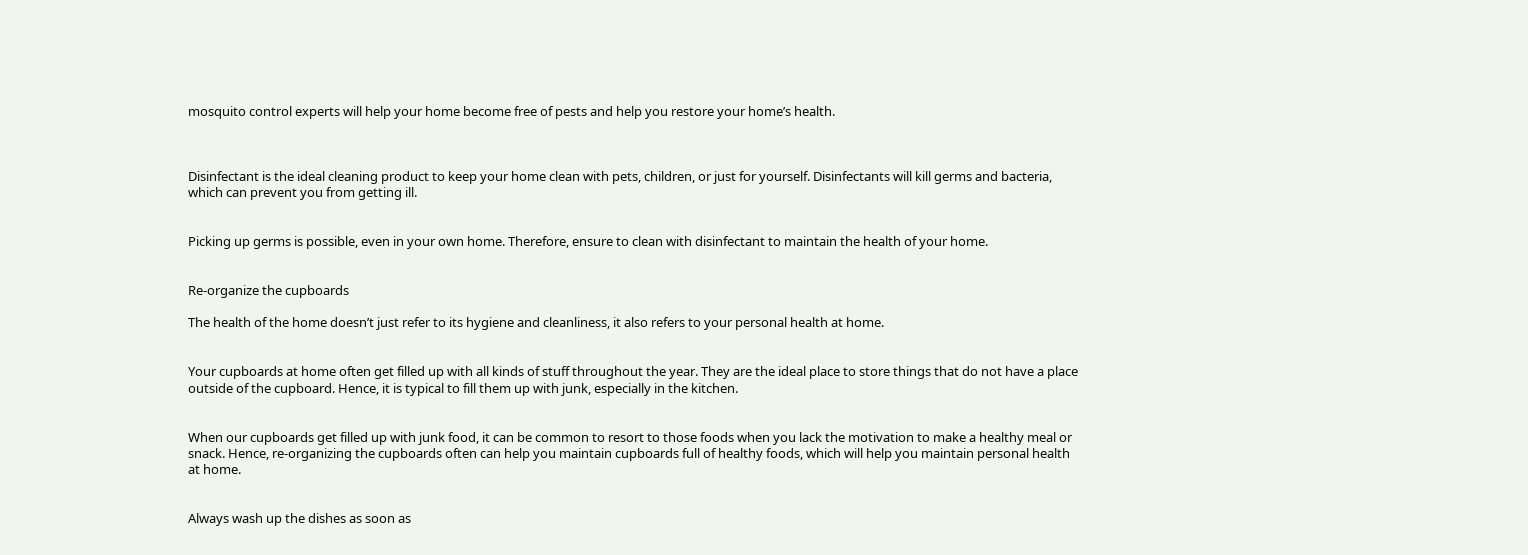mosquito control experts will help your home become free of pests and help you restore your home’s health.



Disinfectant is the ideal cleaning product to keep your home clean with pets, children, or just for yourself. Disinfectants will kill germs and bacteria, which can prevent you from getting ill.


Picking up germs is possible, even in your own home. Therefore, ensure to clean with disinfectant to maintain the health of your home.


Re-organize the cupboards

The health of the home doesn’t just refer to its hygiene and cleanliness, it also refers to your personal health at home.


Your cupboards at home often get filled up with all kinds of stuff throughout the year. They are the ideal place to store things that do not have a place outside of the cupboard. Hence, it is typical to fill them up with junk, especially in the kitchen.


When our cupboards get filled up with junk food, it can be common to resort to those foods when you lack the motivation to make a healthy meal or snack. Hence, re-organizing the cupboards often can help you maintain cupboards full of healthy foods, which will help you maintain personal health at home.


Always wash up the dishes as soon as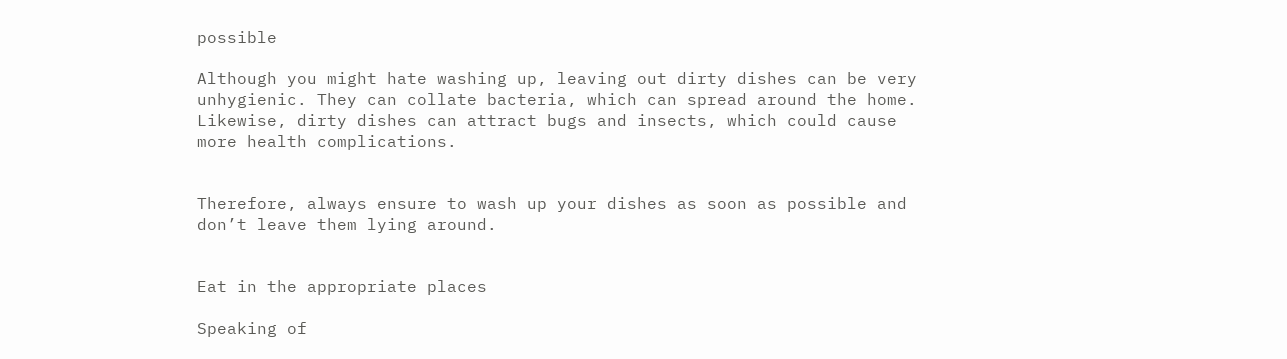possible

Although you might hate washing up, leaving out dirty dishes can be very unhygienic. They can collate bacteria, which can spread around the home. Likewise, dirty dishes can attract bugs and insects, which could cause more health complications.


Therefore, always ensure to wash up your dishes as soon as possible and don’t leave them lying around.


Eat in the appropriate places

Speaking of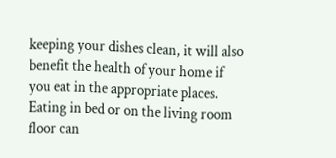keeping your dishes clean, it will also benefit the health of your home if you eat in the appropriate places. Eating in bed or on the living room floor can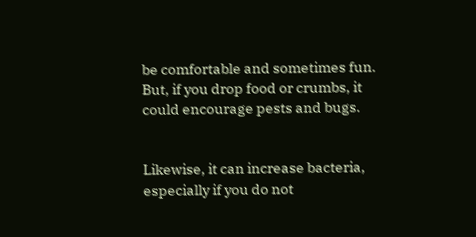be comfortable and sometimes fun. But, if you drop food or crumbs, it could encourage pests and bugs.


Likewise, it can increase bacteria, especially if you do not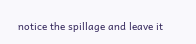notice the spillage and leave it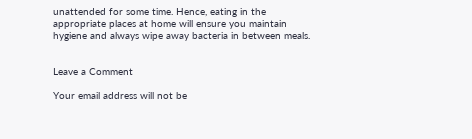unattended for some time. Hence, eating in the appropriate places at home will ensure you maintain hygiene and always wipe away bacteria in between meals.


Leave a Comment

Your email address will not be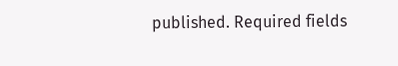published. Required fields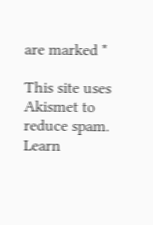are marked *

This site uses Akismet to reduce spam. Learn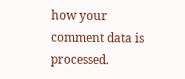how your comment data is processed.